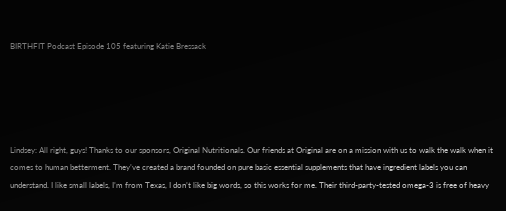BIRTHFIT Podcast Episode 105 featuring Katie Bressack





Lindsey: All right, guys! Thanks to our sponsors, Original Nutritionals. Our friends at Original are on a mission with us to walk the walk when it comes to human betterment. They’ve created a brand founded on pure basic essential supplements that have ingredient labels you can understand. I like small labels, I’m from Texas, I don’t like big words, so this works for me. Their third-party-tested omega-3 is free of heavy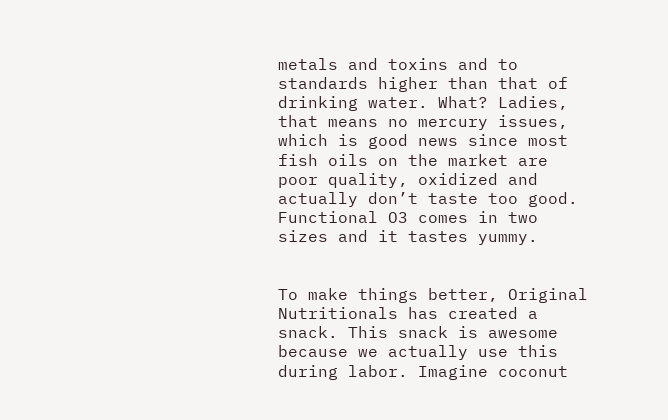metals and toxins and to standards higher than that of drinking water. What? Ladies, that means no mercury issues, which is good news since most fish oils on the market are poor quality, oxidized and actually don’t taste too good. Functional O3 comes in two sizes and it tastes yummy.


To make things better, Original Nutritionals has created a snack. This snack is awesome because we actually use this during labor. Imagine coconut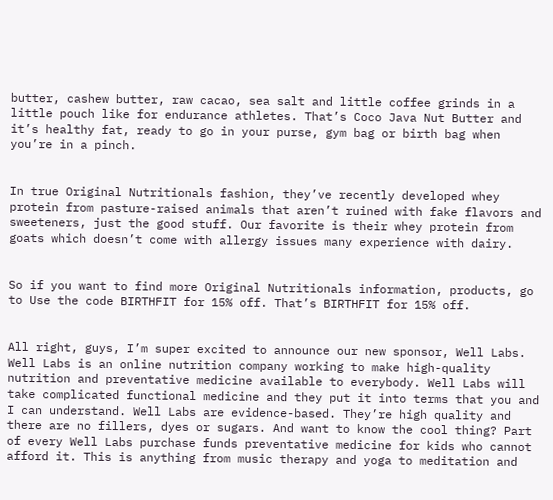butter, cashew butter, raw cacao, sea salt and little coffee grinds in a little pouch like for endurance athletes. That’s Coco Java Nut Butter and it’s healthy fat, ready to go in your purse, gym bag or birth bag when you’re in a pinch.


In true Original Nutritionals fashion, they’ve recently developed whey protein from pasture-raised animals that aren’t ruined with fake flavors and sweeteners, just the good stuff. Our favorite is their whey protein from goats which doesn’t come with allergy issues many experience with dairy.


So if you want to find more Original Nutritionals information, products, go to Use the code BIRTHFIT for 15% off. That’s BIRTHFIT for 15% off.


All right, guys, I’m super excited to announce our new sponsor, Well Labs. Well Labs is an online nutrition company working to make high-quality nutrition and preventative medicine available to everybody. Well Labs will take complicated functional medicine and they put it into terms that you and I can understand. Well Labs are evidence-based. They’re high quality and there are no fillers, dyes or sugars. And want to know the cool thing? Part of every Well Labs purchase funds preventative medicine for kids who cannot afford it. This is anything from music therapy and yoga to meditation and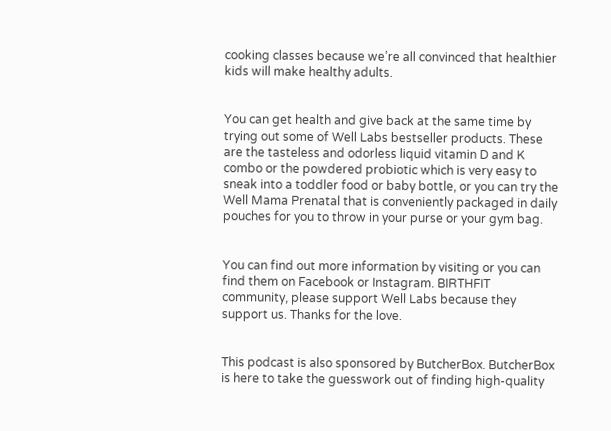cooking classes because we’re all convinced that healthier kids will make healthy adults.


You can get health and give back at the same time by trying out some of Well Labs bestseller products. These are the tasteless and odorless liquid vitamin D and K combo or the powdered probiotic which is very easy to sneak into a toddler food or baby bottle, or you can try the Well Mama Prenatal that is conveniently packaged in daily pouches for you to throw in your purse or your gym bag.


You can find out more information by visiting or you can find them on Facebook or Instagram. BIRTHFIT community, please support Well Labs because they support us. Thanks for the love.


This podcast is also sponsored by ButcherBox. ButcherBox is here to take the guesswork out of finding high-quality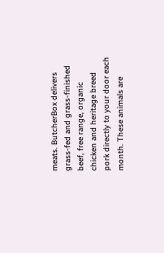meats. ButcherBox delivers grass-fed and grass-finished beef, free range, organic chicken and heritage breed pork directly to your door each month. These animals are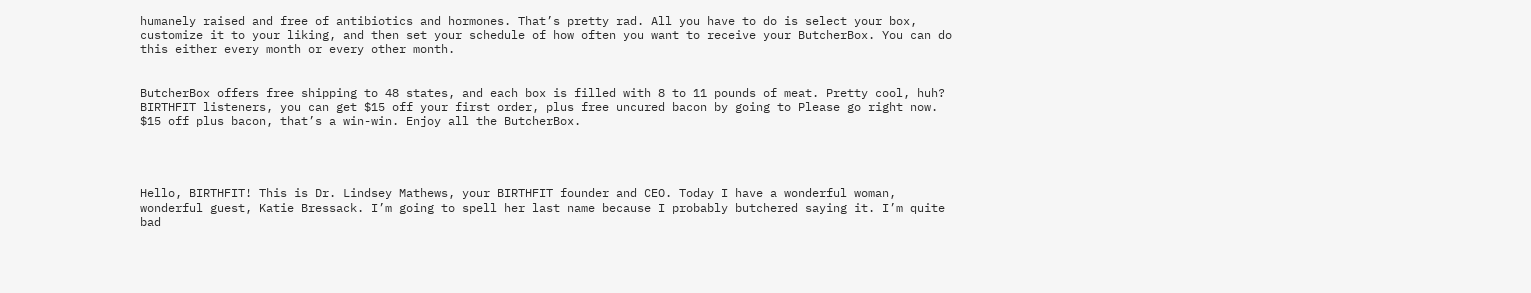humanely raised and free of antibiotics and hormones. That’s pretty rad. All you have to do is select your box, customize it to your liking, and then set your schedule of how often you want to receive your ButcherBox. You can do this either every month or every other month.


ButcherBox offers free shipping to 48 states, and each box is filled with 8 to 11 pounds of meat. Pretty cool, huh? BIRTHFIT listeners, you can get $15 off your first order, plus free uncured bacon by going to Please go right now. $15 off plus bacon, that’s a win-win. Enjoy all the ButcherBox.




Hello, BIRTHFIT! This is Dr. Lindsey Mathews, your BIRTHFIT founder and CEO. Today I have a wonderful woman, wonderful guest, Katie Bressack. I’m going to spell her last name because I probably butchered saying it. I’m quite bad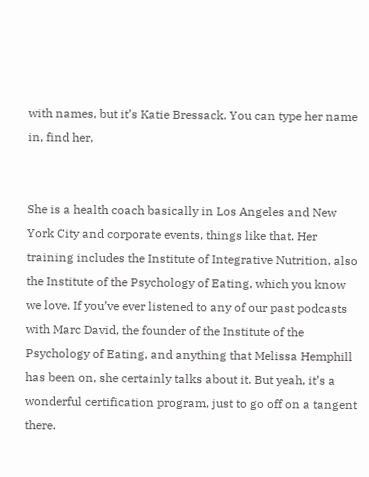with names, but it’s Katie Bressack. You can type her name in, find her,


She is a health coach basically in Los Angeles and New York City and corporate events, things like that. Her training includes the Institute of Integrative Nutrition, also the Institute of the Psychology of Eating, which you know we love. If you’ve ever listened to any of our past podcasts with Marc David, the founder of the Institute of the Psychology of Eating, and anything that Melissa Hemphill has been on, she certainly talks about it. But yeah, it’s a wonderful certification program, just to go off on a tangent there.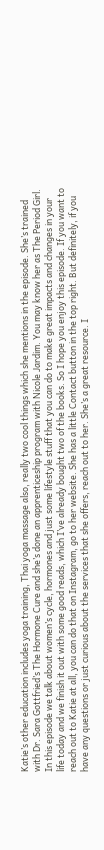Katie’s other education includes yoga training, Thai yoga massage also, really two cool things which she mentions in the episode. She’s trained with Dr. Sara Gottfried’s The Hormone Cure and she’s done an apprenticeship program with Nicole Jardim. You may know her as The Period Girl. In this episode we talk about women’s cycle, hormones and just some lifestyle stuff that you can do to make great impacts and changes in your life today and we finish it out with some good reads, which I’ve already bought two of the books. So I hope you enjoy this episode. If you want to reach out to Katie at all, you can do that on Instagram, go to her website. She has a little Contact button in the top right. But definitely, if you have any questions or just curious about the services that she offers, reach out to her. She’s a great resource. I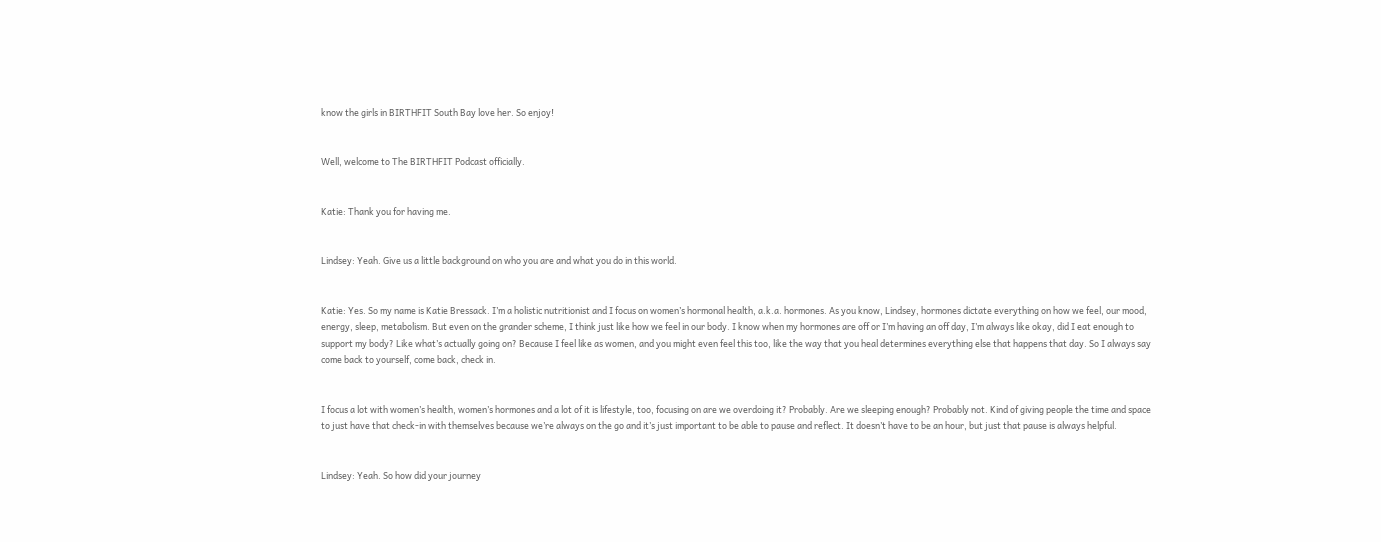know the girls in BIRTHFIT South Bay love her. So enjoy!


Well, welcome to The BIRTHFIT Podcast officially.


Katie: Thank you for having me.


Lindsey: Yeah. Give us a little background on who you are and what you do in this world.


Katie: Yes. So my name is Katie Bressack. I’m a holistic nutritionist and I focus on women’s hormonal health, a.k.a. hormones. As you know, Lindsey, hormones dictate everything on how we feel, our mood, energy, sleep, metabolism. But even on the grander scheme, I think just like how we feel in our body. I know when my hormones are off or I’m having an off day, I’m always like okay, did I eat enough to support my body? Like what’s actually going on? Because I feel like as women, and you might even feel this too, like the way that you heal determines everything else that happens that day. So I always say come back to yourself, come back, check in.


I focus a lot with women’s health, women’s hormones and a lot of it is lifestyle, too, focusing on are we overdoing it? Probably. Are we sleeping enough? Probably not. Kind of giving people the time and space to just have that check-in with themselves because we’re always on the go and it’s just important to be able to pause and reflect. It doesn’t have to be an hour, but just that pause is always helpful.


Lindsey: Yeah. So how did your journey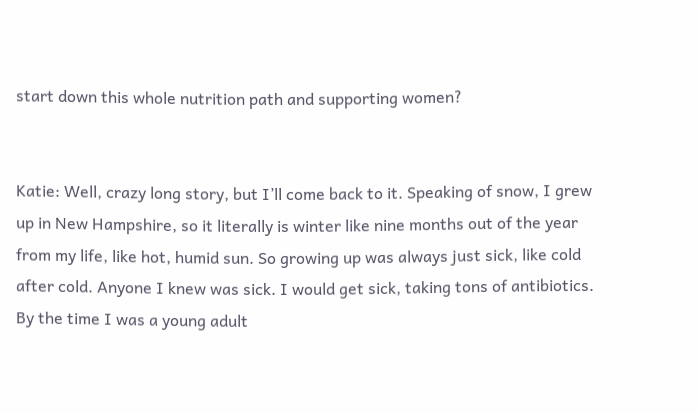start down this whole nutrition path and supporting women?


Katie: Well, crazy long story, but I’ll come back to it. Speaking of snow, I grew up in New Hampshire, so it literally is winter like nine months out of the year from my life, like hot, humid sun. So growing up was always just sick, like cold after cold. Anyone I knew was sick. I would get sick, taking tons of antibiotics. By the time I was a young adult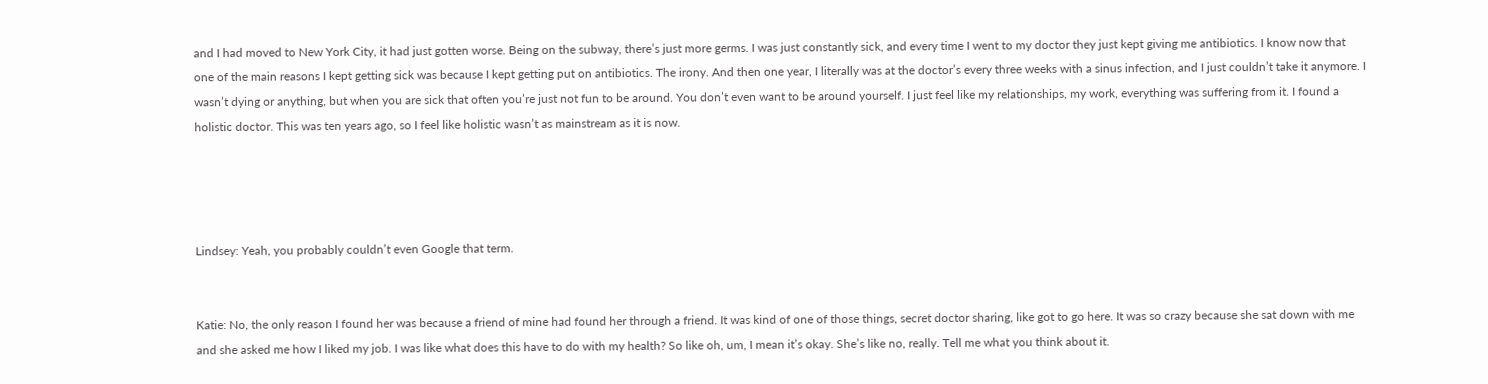and I had moved to New York City, it had just gotten worse. Being on the subway, there’s just more germs. I was just constantly sick, and every time I went to my doctor they just kept giving me antibiotics. I know now that one of the main reasons I kept getting sick was because I kept getting put on antibiotics. The irony. And then one year, I literally was at the doctor’s every three weeks with a sinus infection, and I just couldn’t take it anymore. I wasn’t dying or anything, but when you are sick that often you’re just not fun to be around. You don’t even want to be around yourself. I just feel like my relationships, my work, everything was suffering from it. I found a holistic doctor. This was ten years ago, so I feel like holistic wasn’t as mainstream as it is now.




Lindsey: Yeah, you probably couldn’t even Google that term.


Katie: No, the only reason I found her was because a friend of mine had found her through a friend. It was kind of one of those things, secret doctor sharing, like got to go here. It was so crazy because she sat down with me and she asked me how I liked my job. I was like what does this have to do with my health? So like oh, um, I mean it’s okay. She’s like no, really. Tell me what you think about it.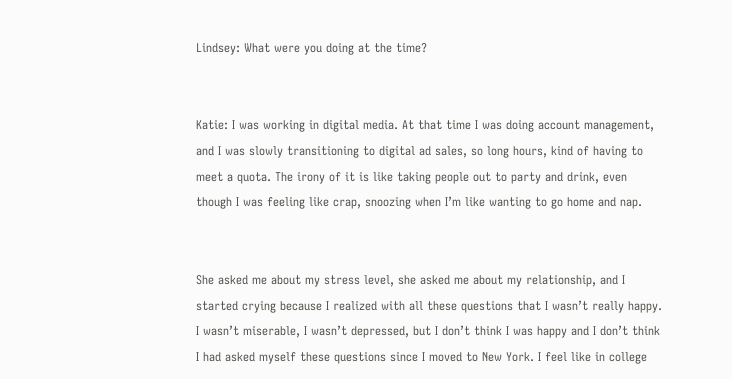Lindsey: What were you doing at the time?


Katie: I was working in digital media. At that time I was doing account management, and I was slowly transitioning to digital ad sales, so long hours, kind of having to meet a quota. The irony of it is like taking people out to party and drink, even though I was feeling like crap, snoozing when I’m like wanting to go home and nap.


She asked me about my stress level, she asked me about my relationship, and I started crying because I realized with all these questions that I wasn’t really happy. I wasn’t miserable, I wasn’t depressed, but I don’t think I was happy and I don’t think I had asked myself these questions since I moved to New York. I feel like in college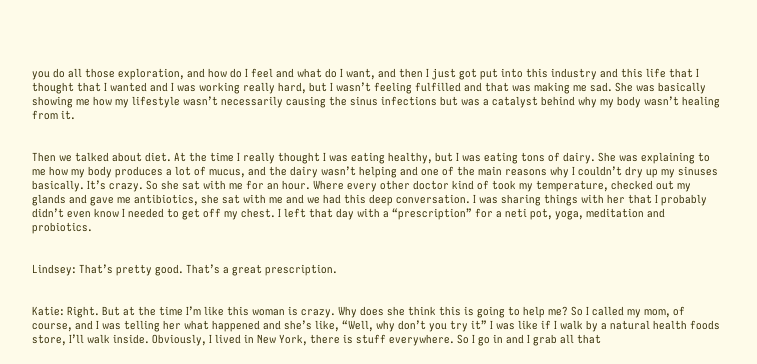you do all those exploration, and how do I feel and what do I want, and then I just got put into this industry and this life that I thought that I wanted and I was working really hard, but I wasn’t feeling fulfilled and that was making me sad. She was basically showing me how my lifestyle wasn’t necessarily causing the sinus infections but was a catalyst behind why my body wasn’t healing from it.


Then we talked about diet. At the time I really thought I was eating healthy, but I was eating tons of dairy. She was explaining to me how my body produces a lot of mucus, and the dairy wasn’t helping and one of the main reasons why I couldn’t dry up my sinuses basically. It’s crazy. So she sat with me for an hour. Where every other doctor kind of took my temperature, checked out my glands and gave me antibiotics, she sat with me and we had this deep conversation. I was sharing things with her that I probably didn’t even know I needed to get off my chest. I left that day with a “prescription” for a neti pot, yoga, meditation and probiotics.


Lindsey: That’s pretty good. That’s a great prescription.


Katie: Right. But at the time I’m like this woman is crazy. Why does she think this is going to help me? So I called my mom, of course, and I was telling her what happened and she’s like, “Well, why don’t you try it” I was like if I walk by a natural health foods store, I’ll walk inside. Obviously, I lived in New York, there is stuff everywhere. So I go in and I grab all that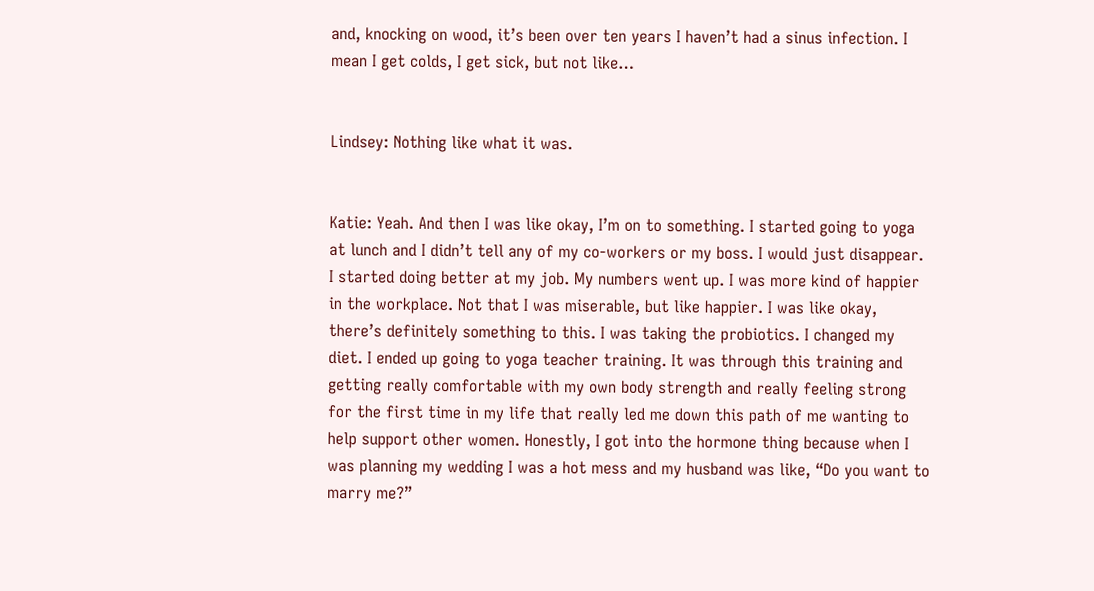and, knocking on wood, it’s been over ten years I haven’t had a sinus infection. I mean I get colds, I get sick, but not like…


Lindsey: Nothing like what it was.


Katie: Yeah. And then I was like okay, I’m on to something. I started going to yoga at lunch and I didn’t tell any of my co-workers or my boss. I would just disappear. I started doing better at my job. My numbers went up. I was more kind of happier in the workplace. Not that I was miserable, but like happier. I was like okay, there’s definitely something to this. I was taking the probiotics. I changed my diet. I ended up going to yoga teacher training. It was through this training and getting really comfortable with my own body strength and really feeling strong for the first time in my life that really led me down this path of me wanting to help support other women. Honestly, I got into the hormone thing because when I was planning my wedding I was a hot mess and my husband was like, “Do you want to marry me?”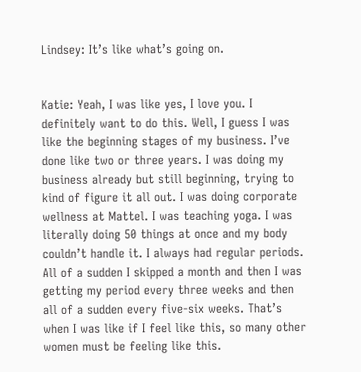Lindsey: It’s like what’s going on.


Katie: Yeah, I was like yes, I love you. I definitely want to do this. Well, I guess I was like the beginning stages of my business. I’ve done like two or three years. I was doing my business already but still beginning, trying to kind of figure it all out. I was doing corporate wellness at Mattel. I was teaching yoga. I was literally doing 50 things at once and my body couldn’t handle it. I always had regular periods. All of a sudden I skipped a month and then I was getting my period every three weeks and then all of a sudden every five-six weeks. That’s when I was like if I feel like this, so many other women must be feeling like this.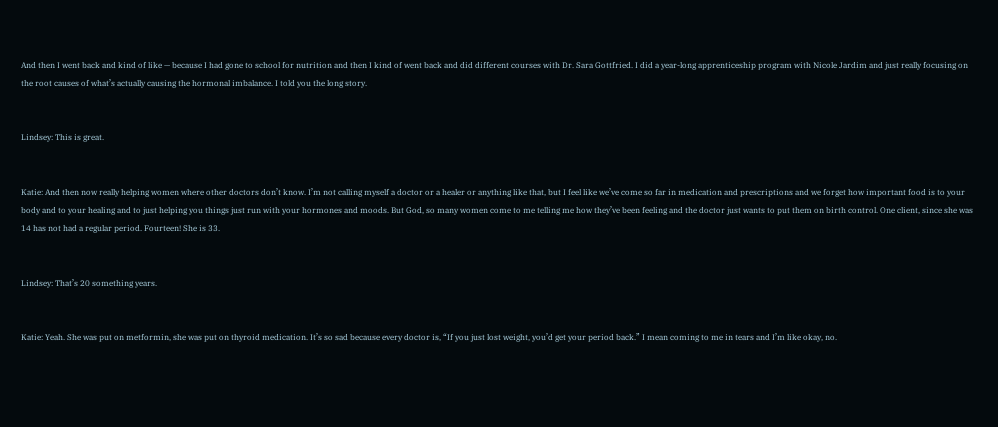And then I went back and kind of like — because I had gone to school for nutrition and then I kind of went back and did different courses with Dr. Sara Gottfried. I did a year-long apprenticeship program with Nicole Jardim and just really focusing on the root causes of what’s actually causing the hormonal imbalance. I told you the long story.


Lindsey: This is great.


Katie: And then now really helping women where other doctors don’t know. I’m not calling myself a doctor or a healer or anything like that, but I feel like we’ve come so far in medication and prescriptions and we forget how important food is to your body and to your healing and to just helping you things just run with your hormones and moods. But God, so many women come to me telling me how they’ve been feeling and the doctor just wants to put them on birth control. One client, since she was 14 has not had a regular period. Fourteen! She is 33.


Lindsey: That’s 20 something years.


Katie: Yeah. She was put on metformin, she was put on thyroid medication. It’s so sad because every doctor is, “If you just lost weight, you’d get your period back.” I mean coming to me in tears and I’m like okay, no.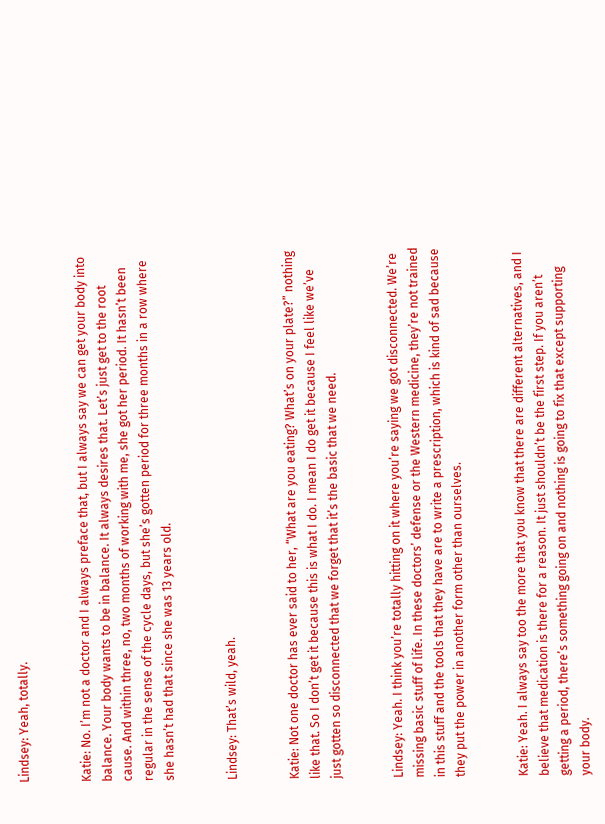Lindsey: Yeah, totally.


Katie: No. I’m not a doctor and I always preface that, but I always say we can get your body into balance. Your body wants to be in balance. It always desires that. Let’s just get to the root cause. And within three, no, two months of working with me, she got her period. It hasn’t been regular in the sense of the cycle days, but she’s gotten period for three months in a row where she hasn’t had that since she was 13 years old.


Lindsey: That’s wild, yeah.


Katie: Not one doctor has ever said to her, “What are you eating? What’s on your plate?” nothing like that. So I don’t get it because this is what I do. I mean I do get it because I feel like we’ve just gotten so disconnected that we forget that it’s the basic that we need.


Lindsey: Yeah. I think you’re totally hitting on it where you’re saying we got disconnected. We’re missing basic stuff of life. In these doctors’ defense or the Western medicine, they’re not trained in this stuff and the tools that they have are to write a prescription, which is kind of sad because they put the power in another form other than ourselves.


Katie: Yeah. I always say too the more that you know that there are different alternatives, and I believe that medication is there for a reason. It just shouldn’t be the first step. If you aren’t getting a period, there’s something going on and nothing is going to fix that except supporting your body.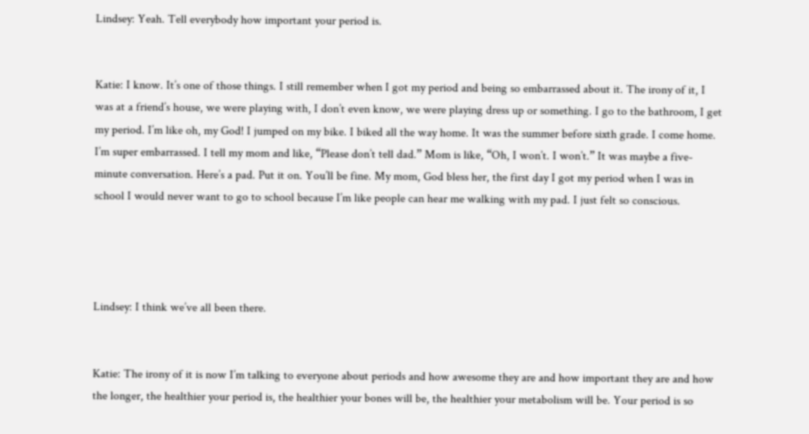Lindsey: Yeah. Tell everybody how important your period is.


Katie: I know. It’s one of those things. I still remember when I got my period and being so embarrassed about it. The irony of it, I was at a friend’s house, we were playing with, I don’t even know, we were playing dress up or something. I go to the bathroom, I get my period. I’m like oh, my God! I jumped on my bike. I biked all the way home. It was the summer before sixth grade. I come home. I’m super embarrassed. I tell my mom and like, “Please don’t tell dad.” Mom is like, “Oh, I won’t. I won’t.” It was maybe a five-minute conversation. Here’s a pad. Put it on. You’ll be fine. My mom, God bless her, the first day I got my period when I was in school I would never want to go to school because I’m like people can hear me walking with my pad. I just felt so conscious.




Lindsey: I think we’ve all been there.


Katie: The irony of it is now I’m talking to everyone about periods and how awesome they are and how important they are and how the longer, the healthier your period is, the healthier your bones will be, the healthier your metabolism will be. Your period is so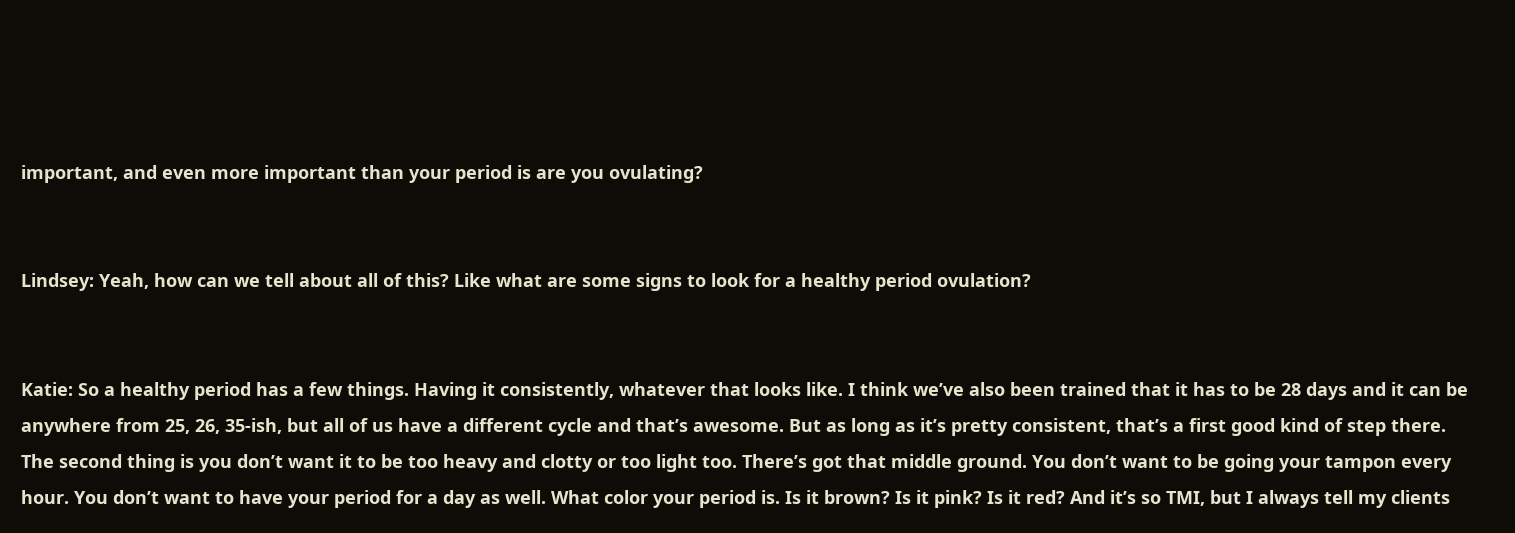important, and even more important than your period is are you ovulating?


Lindsey: Yeah, how can we tell about all of this? Like what are some signs to look for a healthy period ovulation?


Katie: So a healthy period has a few things. Having it consistently, whatever that looks like. I think we’ve also been trained that it has to be 28 days and it can be anywhere from 25, 26, 35-ish, but all of us have a different cycle and that’s awesome. But as long as it’s pretty consistent, that’s a first good kind of step there. The second thing is you don’t want it to be too heavy and clotty or too light too. There’s got that middle ground. You don’t want to be going your tampon every hour. You don’t want to have your period for a day as well. What color your period is. Is it brown? Is it pink? Is it red? And it’s so TMI, but I always tell my clients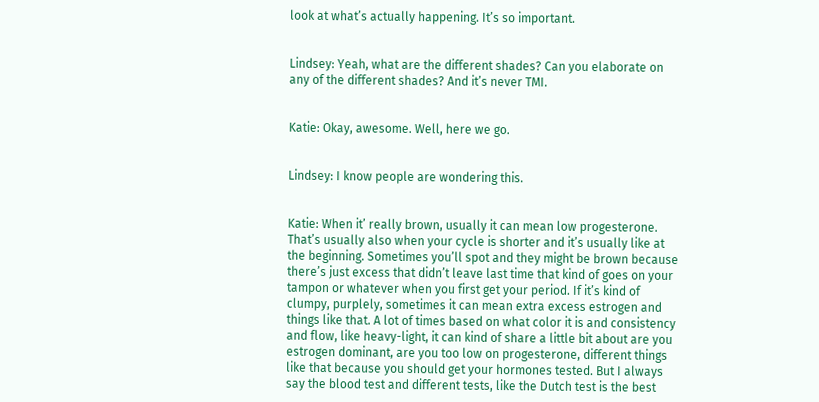look at what’s actually happening. It’s so important.


Lindsey: Yeah, what are the different shades? Can you elaborate on any of the different shades? And it’s never TMI.


Katie: Okay, awesome. Well, here we go.


Lindsey: I know people are wondering this.


Katie: When it’ really brown, usually it can mean low progesterone. That’s usually also when your cycle is shorter and it’s usually like at the beginning. Sometimes you’ll spot and they might be brown because there’s just excess that didn’t leave last time that kind of goes on your tampon or whatever when you first get your period. If it’s kind of clumpy, purplely, sometimes it can mean extra excess estrogen and things like that. A lot of times based on what color it is and consistency and flow, like heavy-light, it can kind of share a little bit about are you estrogen dominant, are you too low on progesterone, different things like that because you should get your hormones tested. But I always say the blood test and different tests, like the Dutch test is the best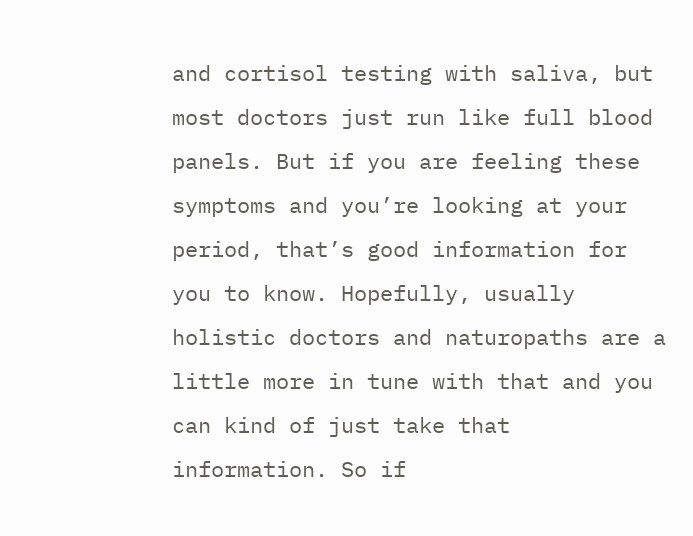and cortisol testing with saliva, but most doctors just run like full blood panels. But if you are feeling these symptoms and you’re looking at your period, that’s good information for you to know. Hopefully, usually holistic doctors and naturopaths are a little more in tune with that and you can kind of just take that information. So if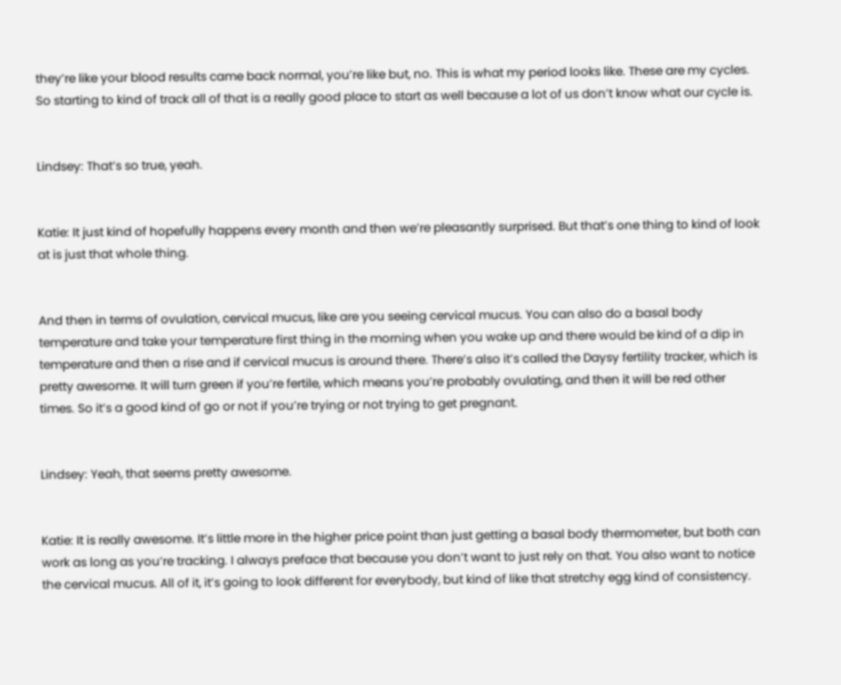they’re like your blood results came back normal, you’re like but, no. This is what my period looks like. These are my cycles. So starting to kind of track all of that is a really good place to start as well because a lot of us don’t know what our cycle is.


Lindsey: That’s so true, yeah.


Katie: It just kind of hopefully happens every month and then we’re pleasantly surprised. But that’s one thing to kind of look at is just that whole thing.


And then in terms of ovulation, cervical mucus, like are you seeing cervical mucus. You can also do a basal body temperature and take your temperature first thing in the morning when you wake up and there would be kind of a dip in temperature and then a rise and if cervical mucus is around there. There’s also it’s called the Daysy fertility tracker, which is pretty awesome. It will turn green if you’re fertile, which means you’re probably ovulating, and then it will be red other times. So it’s a good kind of go or not if you’re trying or not trying to get pregnant.


Lindsey: Yeah, that seems pretty awesome.


Katie: It is really awesome. It’s little more in the higher price point than just getting a basal body thermometer, but both can work as long as you’re tracking. I always preface that because you don’t want to just rely on that. You also want to notice the cervical mucus. All of it, it’s going to look different for everybody, but kind of like that stretchy egg kind of consistency.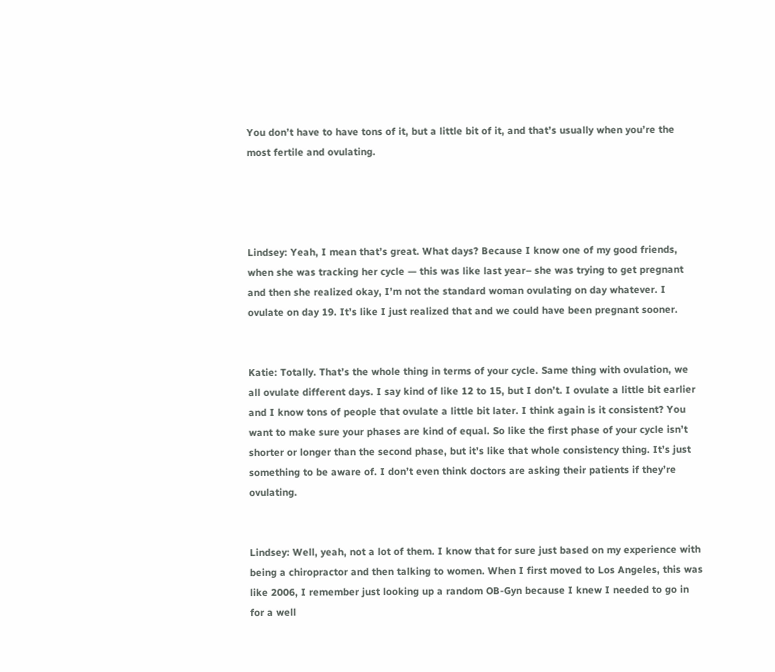You don’t have to have tons of it, but a little bit of it, and that’s usually when you’re the most fertile and ovulating.




Lindsey: Yeah, I mean that’s great. What days? Because I know one of my good friends, when she was tracking her cycle — this was like last year– she was trying to get pregnant and then she realized okay, I’m not the standard woman ovulating on day whatever. I ovulate on day 19. It’s like I just realized that and we could have been pregnant sooner.


Katie: Totally. That’s the whole thing in terms of your cycle. Same thing with ovulation, we all ovulate different days. I say kind of like 12 to 15, but I don’t. I ovulate a little bit earlier and I know tons of people that ovulate a little bit later. I think again is it consistent? You want to make sure your phases are kind of equal. So like the first phase of your cycle isn’t shorter or longer than the second phase, but it’s like that whole consistency thing. It’s just something to be aware of. I don’t even think doctors are asking their patients if they’re ovulating.


Lindsey: Well, yeah, not a lot of them. I know that for sure just based on my experience with being a chiropractor and then talking to women. When I first moved to Los Angeles, this was like 2006, I remember just looking up a random OB-Gyn because I knew I needed to go in for a well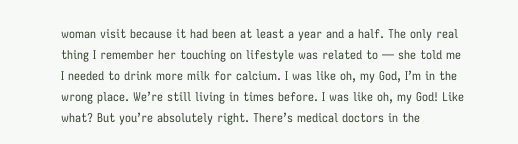woman visit because it had been at least a year and a half. The only real thing I remember her touching on lifestyle was related to — she told me I needed to drink more milk for calcium. I was like oh, my God, I’m in the wrong place. We’re still living in times before. I was like oh, my God! Like what? But you’re absolutely right. There’s medical doctors in the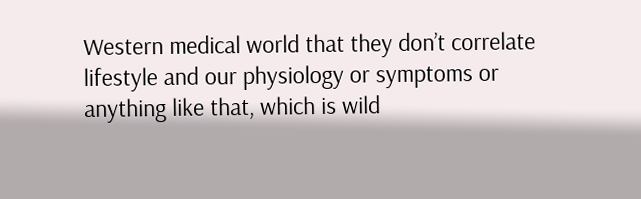Western medical world that they don’t correlate lifestyle and our physiology or symptoms or anything like that, which is wild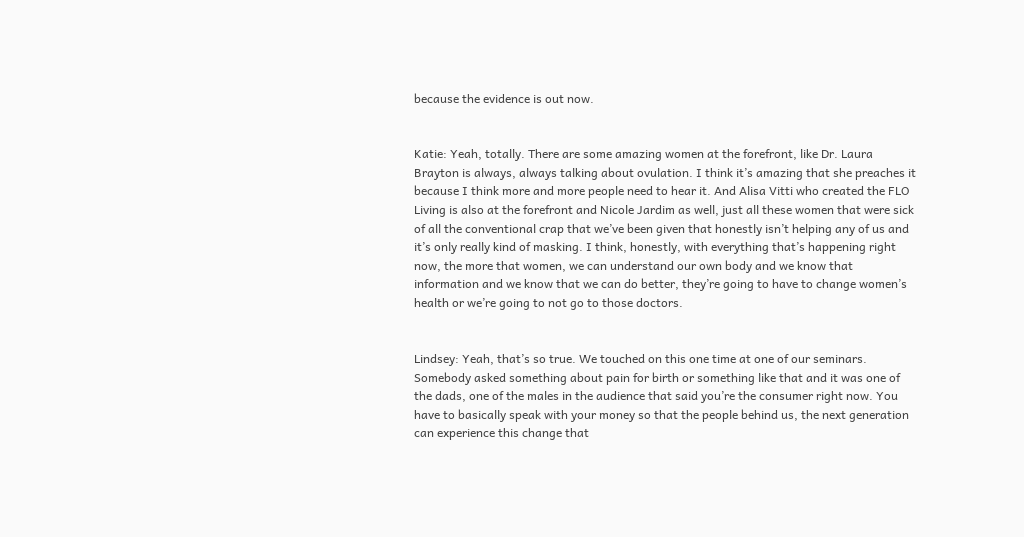because the evidence is out now.


Katie: Yeah, totally. There are some amazing women at the forefront, like Dr. Laura Brayton is always, always talking about ovulation. I think it’s amazing that she preaches it because I think more and more people need to hear it. And Alisa Vitti who created the FLO Living is also at the forefront and Nicole Jardim as well, just all these women that were sick of all the conventional crap that we’ve been given that honestly isn’t helping any of us and it’s only really kind of masking. I think, honestly, with everything that’s happening right now, the more that women, we can understand our own body and we know that information and we know that we can do better, they’re going to have to change women’s health or we’re going to not go to those doctors.


Lindsey: Yeah, that’s so true. We touched on this one time at one of our seminars. Somebody asked something about pain for birth or something like that and it was one of the dads, one of the males in the audience that said you’re the consumer right now. You have to basically speak with your money so that the people behind us, the next generation can experience this change that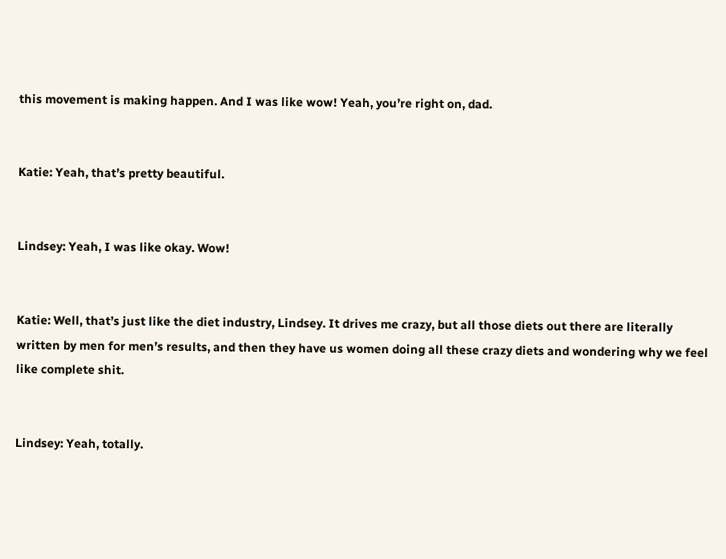this movement is making happen. And I was like wow! Yeah, you’re right on, dad.


Katie: Yeah, that’s pretty beautiful.


Lindsey: Yeah, I was like okay. Wow!


Katie: Well, that’s just like the diet industry, Lindsey. It drives me crazy, but all those diets out there are literally written by men for men’s results, and then they have us women doing all these crazy diets and wondering why we feel like complete shit.


Lindsey: Yeah, totally.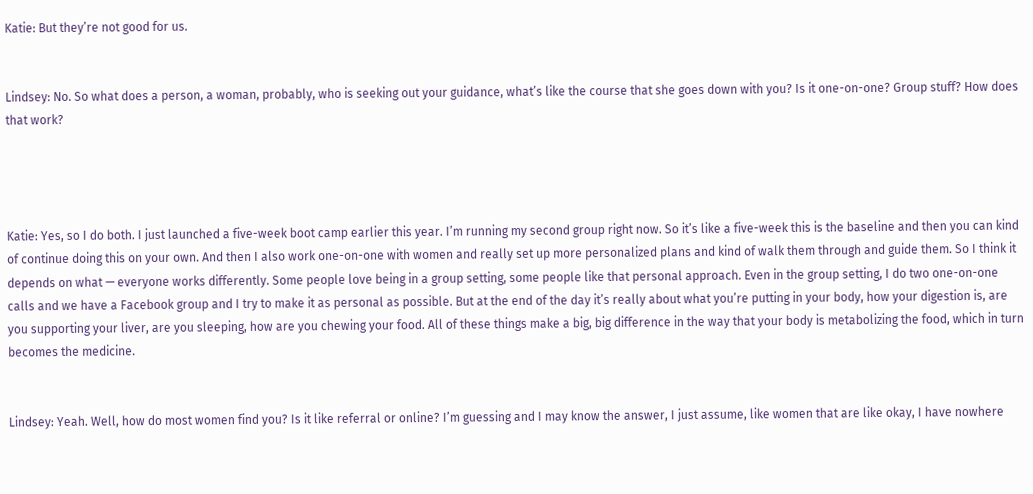Katie: But they’re not good for us.


Lindsey: No. So what does a person, a woman, probably, who is seeking out your guidance, what’s like the course that she goes down with you? Is it one-on-one? Group stuff? How does that work?




Katie: Yes, so I do both. I just launched a five-week boot camp earlier this year. I’m running my second group right now. So it’s like a five-week this is the baseline and then you can kind of continue doing this on your own. And then I also work one-on-one with women and really set up more personalized plans and kind of walk them through and guide them. So I think it depends on what — everyone works differently. Some people love being in a group setting, some people like that personal approach. Even in the group setting, I do two one-on-one calls and we have a Facebook group and I try to make it as personal as possible. But at the end of the day it’s really about what you’re putting in your body, how your digestion is, are you supporting your liver, are you sleeping, how are you chewing your food. All of these things make a big, big difference in the way that your body is metabolizing the food, which in turn becomes the medicine.


Lindsey: Yeah. Well, how do most women find you? Is it like referral or online? I’m guessing and I may know the answer, I just assume, like women that are like okay, I have nowhere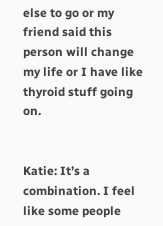else to go or my friend said this person will change my life or I have like thyroid stuff going on.


Katie: It’s a combination. I feel like some people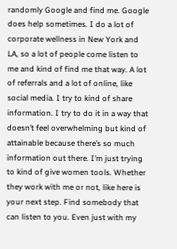randomly Google and find me. Google does help sometimes. I do a lot of corporate wellness in New York and LA, so a lot of people come listen to me and kind of find me that way. A lot of referrals and a lot of online, like social media. I try to kind of share information. I try to do it in a way that doesn’t feel overwhelming but kind of attainable because there’s so much information out there. I’m just trying to kind of give women tools. Whether they work with me or not, like here is your next step. Find somebody that can listen to you. Even just with my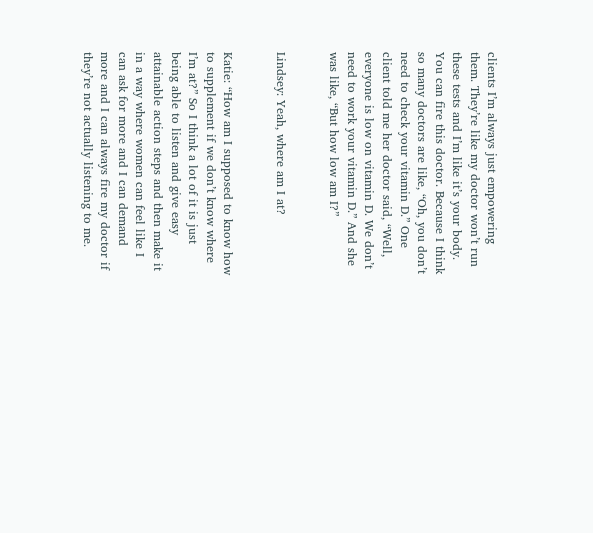clients I’m always just empowering them. They’re like my doctor won’t run these tests and I’m like it’s your body. You can fire this doctor. Because I think so many doctors are like, “Oh, you don’t need to check your vitamin D.” One client told me her doctor said, “Well, everyone is low on vitamin D. We don’t need to work your vitamin D.” And she was like, “But how low am I?”


Lindsey: Yeah, where am I at?


Katie: “How am I supposed to know how to supplement if we don’t know where I’m at?” So I think a lot of it is just being able to listen and give easy attainable action steps and then make it in a way where women can feel like I can ask for more and I can demand more and I can always fire my doctor if they’re not actually listening to me.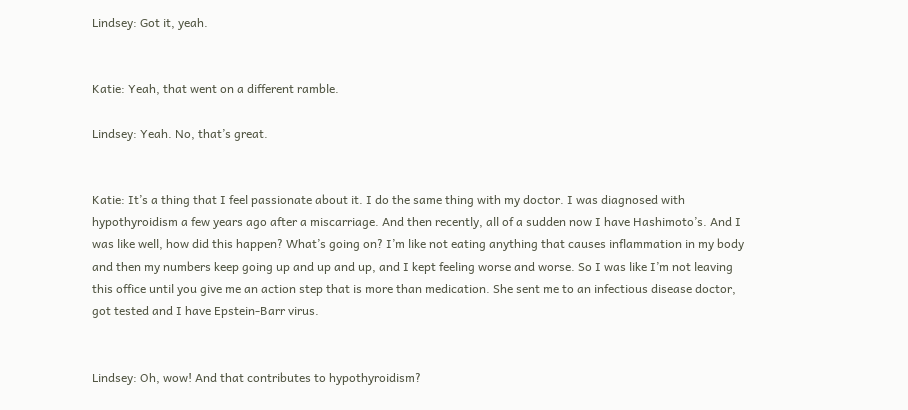Lindsey: Got it, yeah.


Katie: Yeah, that went on a different ramble.

Lindsey: Yeah. No, that’s great.


Katie: It’s a thing that I feel passionate about it. I do the same thing with my doctor. I was diagnosed with hypothyroidism a few years ago after a miscarriage. And then recently, all of a sudden now I have Hashimoto’s. And I was like well, how did this happen? What’s going on? I’m like not eating anything that causes inflammation in my body and then my numbers keep going up and up and up, and I kept feeling worse and worse. So I was like I’m not leaving this office until you give me an action step that is more than medication. She sent me to an infectious disease doctor, got tested and I have Epstein-Barr virus.


Lindsey: Oh, wow! And that contributes to hypothyroidism?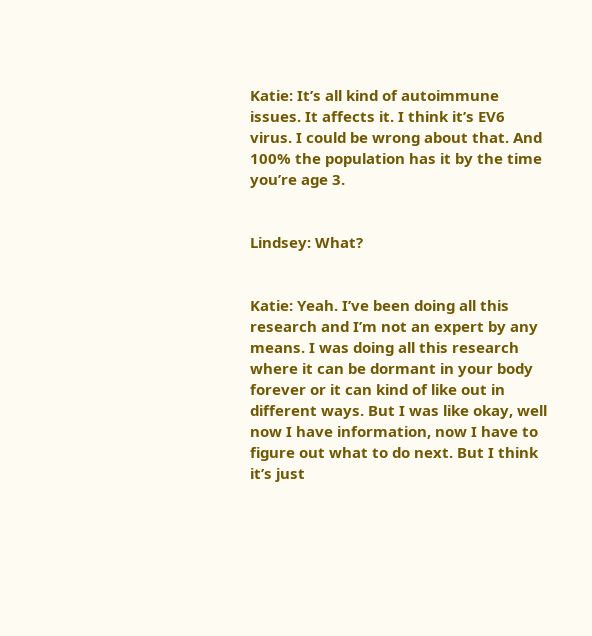Katie: It’s all kind of autoimmune issues. It affects it. I think it’s EV6 virus. I could be wrong about that. And 100% the population has it by the time you’re age 3.


Lindsey: What?


Katie: Yeah. I’ve been doing all this research and I’m not an expert by any means. I was doing all this research where it can be dormant in your body forever or it can kind of like out in different ways. But I was like okay, well now I have information, now I have to figure out what to do next. But I think it’s just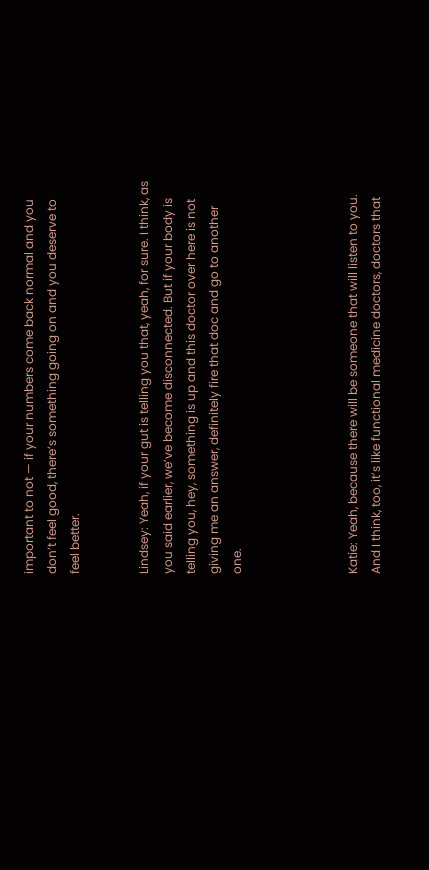important to not — if your numbers come back normal and you don’t feel good, there’s something going on and you deserve to feel better.


Lindsey: Yeah, if your gut is telling you that, yeah, for sure. I think, as you said earlier, we’ve become disconnected. But if your body is telling you, hey, something is up and this doctor over here is not giving me an answer, definitely fire that doc and go to another one.




Katie: Yeah, because there will be someone that will listen to you. And I think, too, it’s like functional medicine doctors, doctors that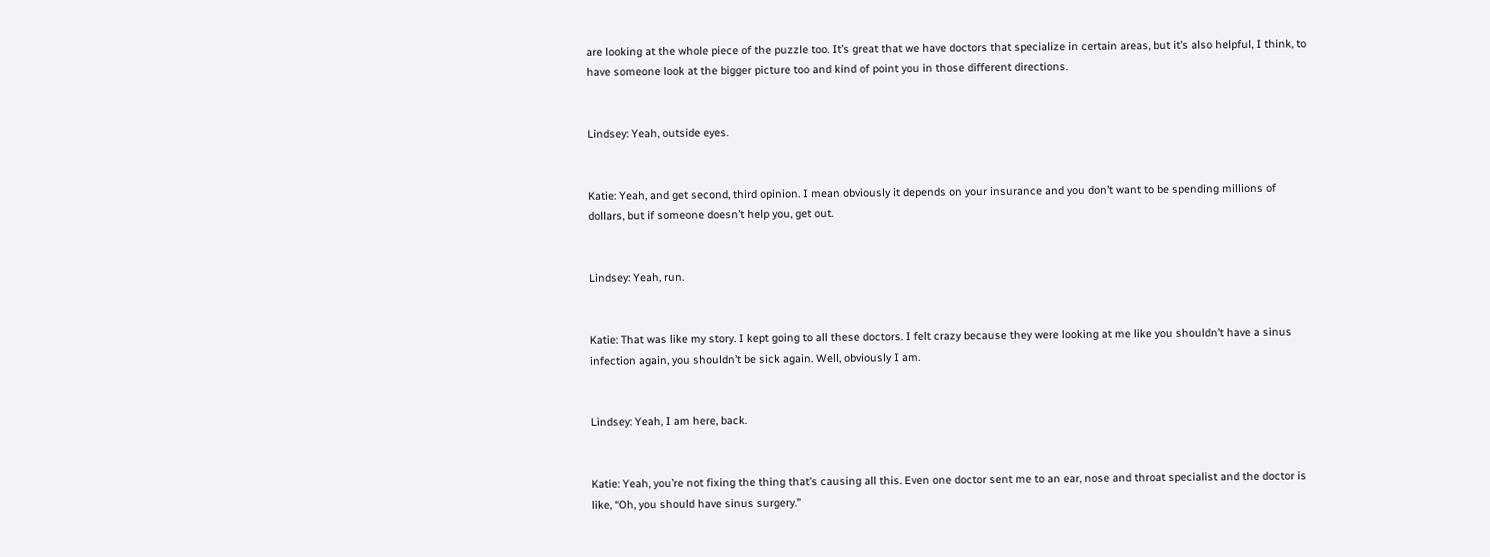are looking at the whole piece of the puzzle too. It’s great that we have doctors that specialize in certain areas, but it’s also helpful, I think, to have someone look at the bigger picture too and kind of point you in those different directions.


Lindsey: Yeah, outside eyes.


Katie: Yeah, and get second, third opinion. I mean obviously it depends on your insurance and you don’t want to be spending millions of dollars, but if someone doesn’t help you, get out.


Lindsey: Yeah, run.


Katie: That was like my story. I kept going to all these doctors. I felt crazy because they were looking at me like you shouldn’t have a sinus infection again, you shouldn’t be sick again. Well, obviously I am.


Lindsey: Yeah, I am here, back.


Katie: Yeah, you’re not fixing the thing that’s causing all this. Even one doctor sent me to an ear, nose and throat specialist and the doctor is like, “Oh, you should have sinus surgery.”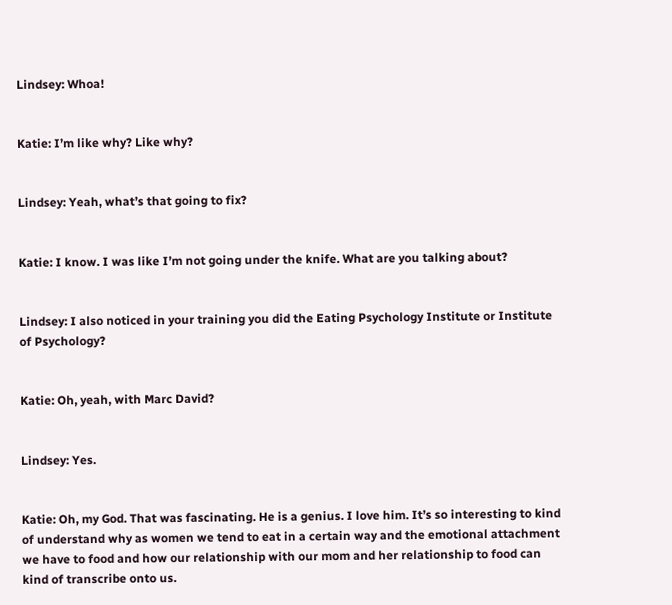Lindsey: Whoa!


Katie: I’m like why? Like why?


Lindsey: Yeah, what’s that going to fix?


Katie: I know. I was like I’m not going under the knife. What are you talking about?


Lindsey: I also noticed in your training you did the Eating Psychology Institute or Institute of Psychology?


Katie: Oh, yeah, with Marc David?


Lindsey: Yes.


Katie: Oh, my God. That was fascinating. He is a genius. I love him. It’s so interesting to kind of understand why as women we tend to eat in a certain way and the emotional attachment we have to food and how our relationship with our mom and her relationship to food can kind of transcribe onto us.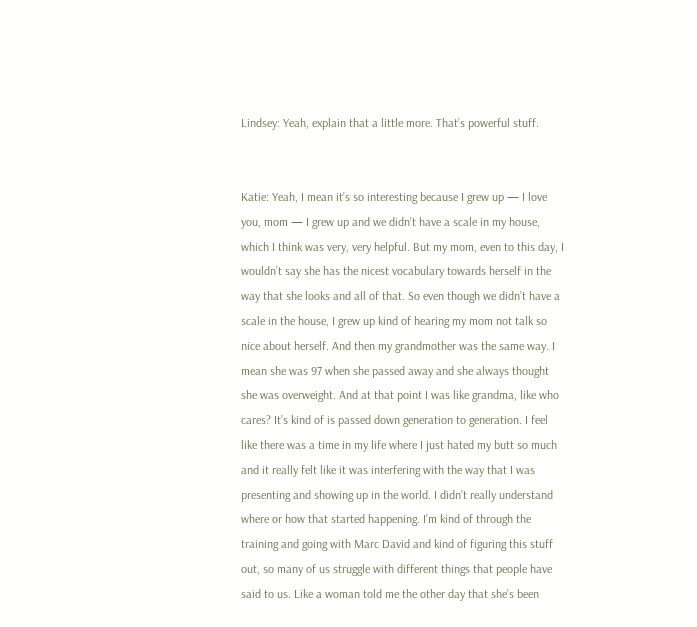Lindsey: Yeah, explain that a little more. That’s powerful stuff.


Katie: Yeah, I mean it’s so interesting because I grew up — I love you, mom — I grew up and we didn’t have a scale in my house, which I think was very, very helpful. But my mom, even to this day, I wouldn’t say she has the nicest vocabulary towards herself in the way that she looks and all of that. So even though we didn’t have a scale in the house, I grew up kind of hearing my mom not talk so nice about herself. And then my grandmother was the same way. I mean she was 97 when she passed away and she always thought she was overweight. And at that point I was like grandma, like who cares? It’s kind of is passed down generation to generation. I feel like there was a time in my life where I just hated my butt so much and it really felt like it was interfering with the way that I was presenting and showing up in the world. I didn’t really understand where or how that started happening. I’m kind of through the training and going with Marc David and kind of figuring this stuff out, so many of us struggle with different things that people have said to us. Like a woman told me the other day that she’s been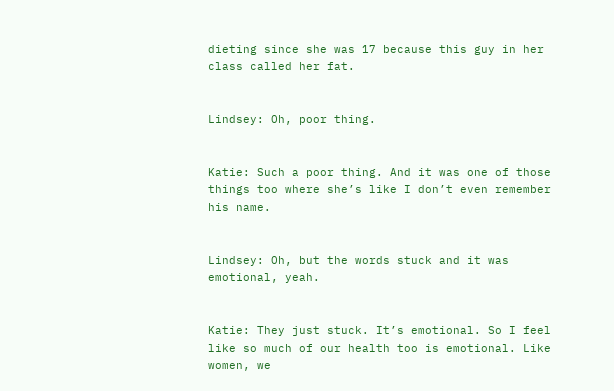dieting since she was 17 because this guy in her class called her fat.


Lindsey: Oh, poor thing.


Katie: Such a poor thing. And it was one of those things too where she’s like I don’t even remember his name.


Lindsey: Oh, but the words stuck and it was emotional, yeah.


Katie: They just stuck. It’s emotional. So I feel like so much of our health too is emotional. Like women, we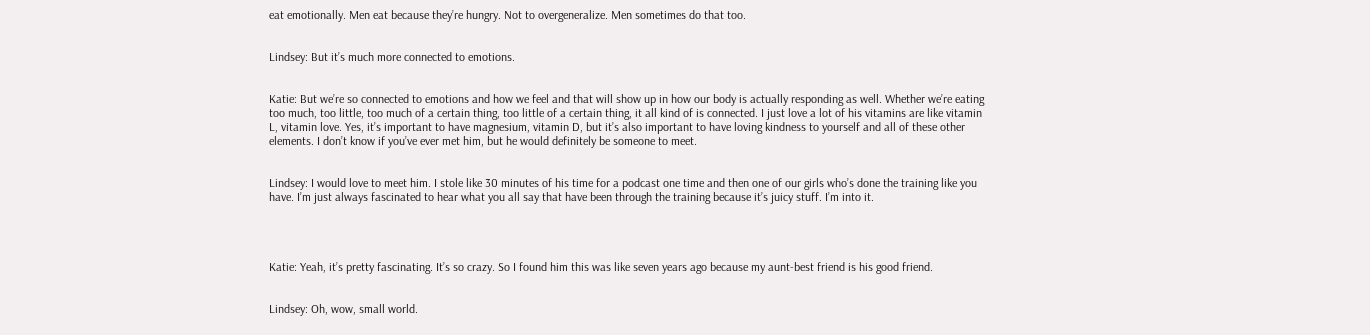eat emotionally. Men eat because they’re hungry. Not to overgeneralize. Men sometimes do that too.


Lindsey: But it’s much more connected to emotions.


Katie: But we’re so connected to emotions and how we feel and that will show up in how our body is actually responding as well. Whether we’re eating too much, too little, too much of a certain thing, too little of a certain thing, it all kind of is connected. I just love a lot of his vitamins are like vitamin L, vitamin love. Yes, it’s important to have magnesium, vitamin D, but it’s also important to have loving kindness to yourself and all of these other elements. I don’t know if you’ve ever met him, but he would definitely be someone to meet.


Lindsey: I would love to meet him. I stole like 30 minutes of his time for a podcast one time and then one of our girls who’s done the training like you have. I’m just always fascinated to hear what you all say that have been through the training because it’s juicy stuff. I’m into it.




Katie: Yeah, it’s pretty fascinating. It’s so crazy. So I found him this was like seven years ago because my aunt-best friend is his good friend.


Lindsey: Oh, wow, small world.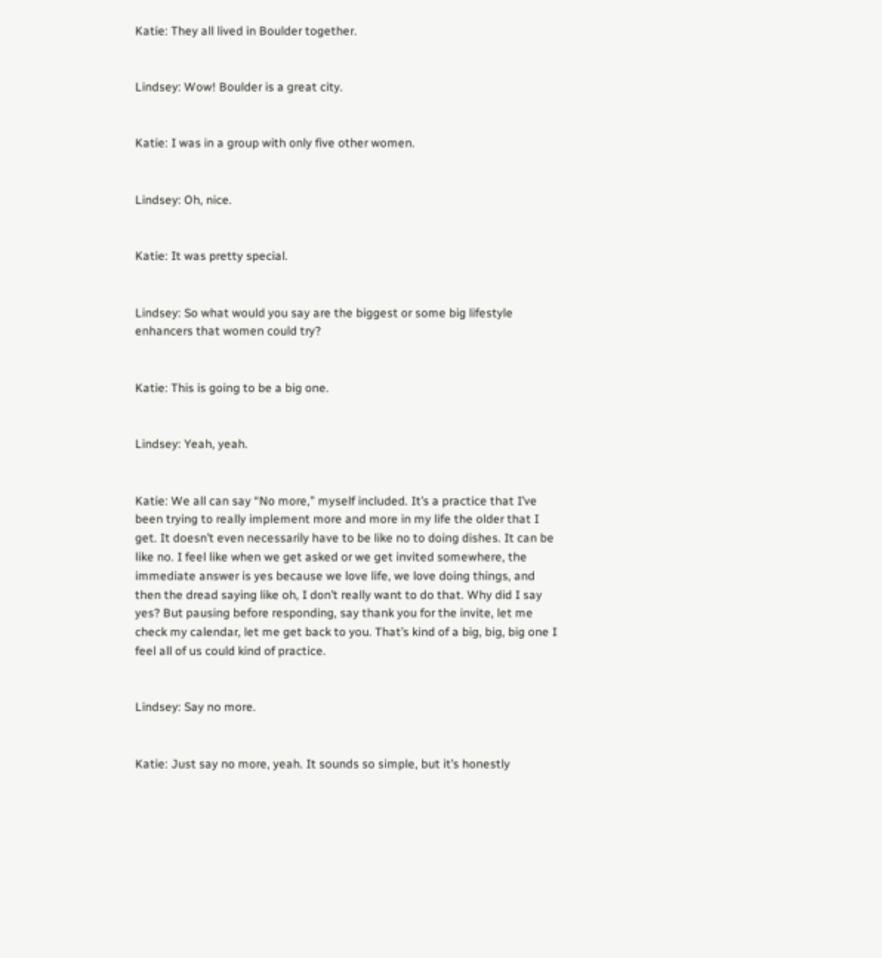Katie: They all lived in Boulder together.


Lindsey: Wow! Boulder is a great city.


Katie: I was in a group with only five other women.


Lindsey: Oh, nice.


Katie: It was pretty special.


Lindsey: So what would you say are the biggest or some big lifestyle enhancers that women could try?


Katie: This is going to be a big one.


Lindsey: Yeah, yeah.


Katie: We all can say “No more,” myself included. It’s a practice that I’ve been trying to really implement more and more in my life the older that I get. It doesn’t even necessarily have to be like no to doing dishes. It can be like no. I feel like when we get asked or we get invited somewhere, the immediate answer is yes because we love life, we love doing things, and then the dread saying like oh, I don’t really want to do that. Why did I say yes? But pausing before responding, say thank you for the invite, let me check my calendar, let me get back to you. That’s kind of a big, big, big one I feel all of us could kind of practice.


Lindsey: Say no more.


Katie: Just say no more, yeah. It sounds so simple, but it’s honestly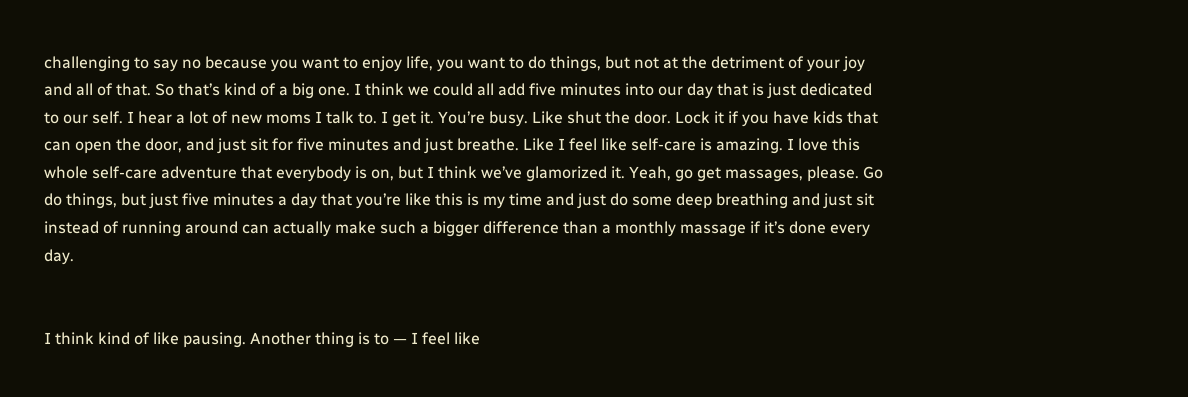challenging to say no because you want to enjoy life, you want to do things, but not at the detriment of your joy and all of that. So that’s kind of a big one. I think we could all add five minutes into our day that is just dedicated to our self. I hear a lot of new moms I talk to. I get it. You’re busy. Like shut the door. Lock it if you have kids that can open the door, and just sit for five minutes and just breathe. Like I feel like self-care is amazing. I love this whole self-care adventure that everybody is on, but I think we’ve glamorized it. Yeah, go get massages, please. Go do things, but just five minutes a day that you’re like this is my time and just do some deep breathing and just sit instead of running around can actually make such a bigger difference than a monthly massage if it’s done every day.


I think kind of like pausing. Another thing is to — I feel like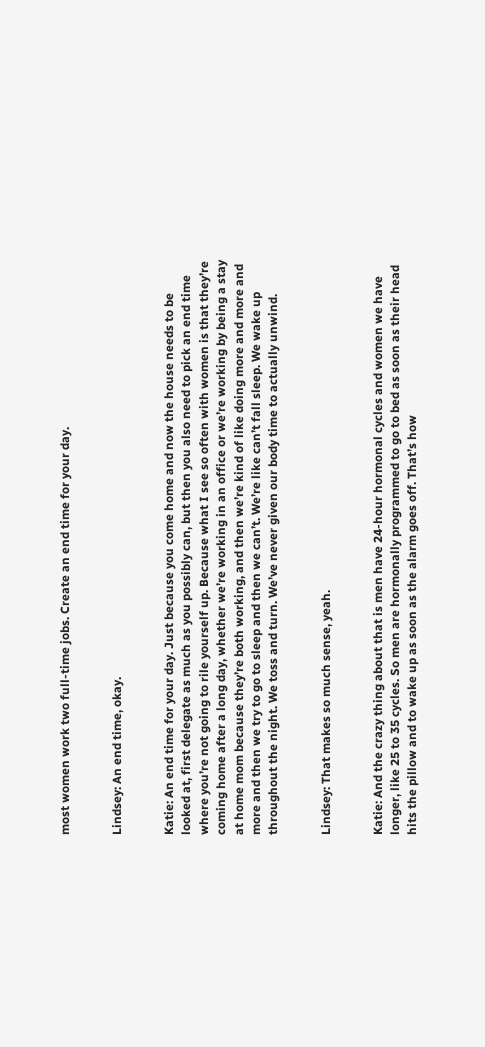most women work two full-time jobs. Create an end time for your day.


Lindsey: An end time, okay.


Katie: An end time for your day. Just because you come home and now the house needs to be looked at, first delegate as much as you possibly can, but then you also need to pick an end time where you’re not going to rile yourself up. Because what I see so often with women is that they’re coming home after a long day, whether we’re working in an office or we’re working by being a stay at home mom because they’re both working, and then we’re kind of like doing more and more and more and then we try to go to sleep and then we can’t. We’re like can’t fall sleep. We wake up throughout the night. We toss and turn. We’ve never given our body time to actually unwind.


Lindsey: That makes so much sense, yeah.


Katie: And the crazy thing about that is men have 24-hour hormonal cycles and women we have longer, like 25 to 35 cycles. So men are hormonally programmed to go to bed as soon as their head hits the pillow and to wake up as soon as the alarm goes off. That’s how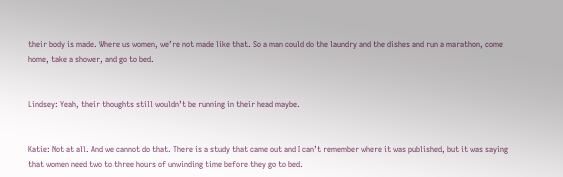their body is made. Where us women, we’re not made like that. So a man could do the laundry and the dishes and run a marathon, come home, take a shower, and go to bed.


Lindsey: Yeah, their thoughts still wouldn’t be running in their head maybe.


Katie: Not at all. And we cannot do that. There is a study that came out and I can’t remember where it was published, but it was saying that women need two to three hours of unwinding time before they go to bed.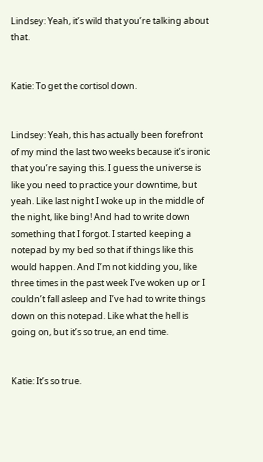Lindsey: Yeah, it’s wild that you’re talking about that.


Katie: To get the cortisol down.


Lindsey: Yeah, this has actually been forefront of my mind the last two weeks because it’s ironic that you’re saying this. I guess the universe is like you need to practice your downtime, but yeah. Like last night I woke up in the middle of the night, like bing! And had to write down something that I forgot. I started keeping a notepad by my bed so that if things like this would happen. And I’m not kidding you, like three times in the past week I’ve woken up or I couldn’t fall asleep and I’ve had to write things down on this notepad. Like what the hell is going on, but it’s so true, an end time.


Katie: It’s so true.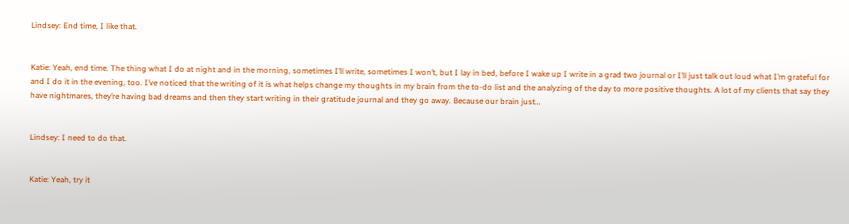Lindsey: End time, I like that.


Katie: Yeah, end time. The thing what I do at night and in the morning, sometimes I’ll write, sometimes I won’t, but I lay in bed, before I wake up I write in a grad two journal or I’ll just talk out loud what I’m grateful for and I do it in the evening, too. I’ve noticed that the writing of it is what helps change my thoughts in my brain from the to-do list and the analyzing of the day to more positive thoughts. A lot of my clients that say they have nightmares, they’re having bad dreams and then they start writing in their gratitude journal and they go away. Because our brain just…


Lindsey: I need to do that.


Katie: Yeah, try it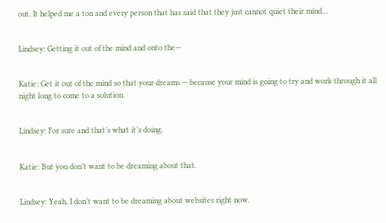out. It helped me a ton and every person that has said that they just cannot quiet their mind…


Lindsey: Getting it out of the mind and onto the—


Katie: Get it out of the mind so that your dreams — because your mind is going to try and work through it all night long to come to a solution.


Lindsey: For sure and that’s what it’s doing.


Katie: But you don’t want to be dreaming about that.


Lindsey: Yeah, I don’t want to be dreaming about websites right now.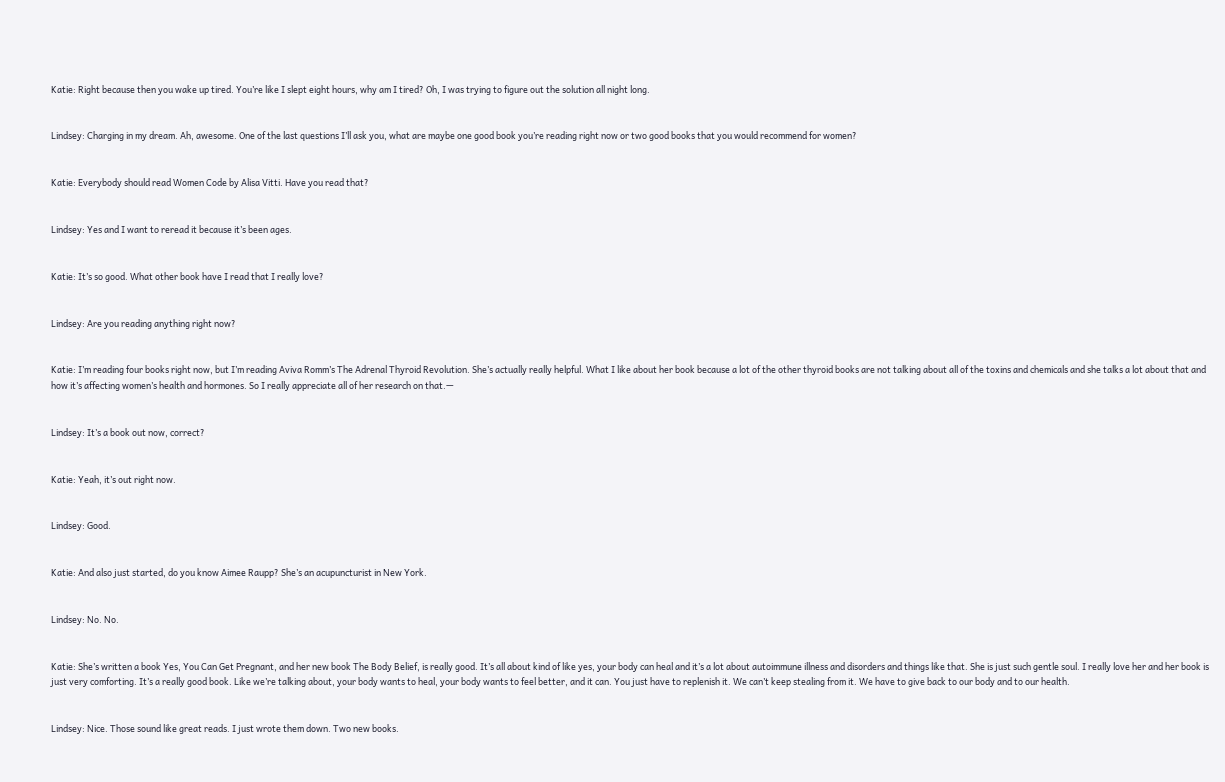Katie: Right because then you wake up tired. You’re like I slept eight hours, why am I tired? Oh, I was trying to figure out the solution all night long.


Lindsey: Charging in my dream. Ah, awesome. One of the last questions I’ll ask you, what are maybe one good book you’re reading right now or two good books that you would recommend for women?


Katie: Everybody should read Women Code by Alisa Vitti. Have you read that?


Lindsey: Yes and I want to reread it because it’s been ages.


Katie: It’s so good. What other book have I read that I really love?


Lindsey: Are you reading anything right now?


Katie: I’m reading four books right now, but I’m reading Aviva Romm’s The Adrenal Thyroid Revolution. She’s actually really helpful. What I like about her book because a lot of the other thyroid books are not talking about all of the toxins and chemicals and she talks a lot about that and how it’s affecting women’s health and hormones. So I really appreciate all of her research on that.—


Lindsey: It’s a book out now, correct?


Katie: Yeah, it’s out right now.


Lindsey: Good.


Katie: And also just started, do you know Aimee Raupp? She’s an acupuncturist in New York.


Lindsey: No. No.


Katie: She’s written a book Yes, You Can Get Pregnant, and her new book The Body Belief, is really good. It’s all about kind of like yes, your body can heal and it’s a lot about autoimmune illness and disorders and things like that. She is just such gentle soul. I really love her and her book is just very comforting. It’s a really good book. Like we’re talking about, your body wants to heal, your body wants to feel better, and it can. You just have to replenish it. We can’t keep stealing from it. We have to give back to our body and to our health.


Lindsey: Nice. Those sound like great reads. I just wrote them down. Two new books.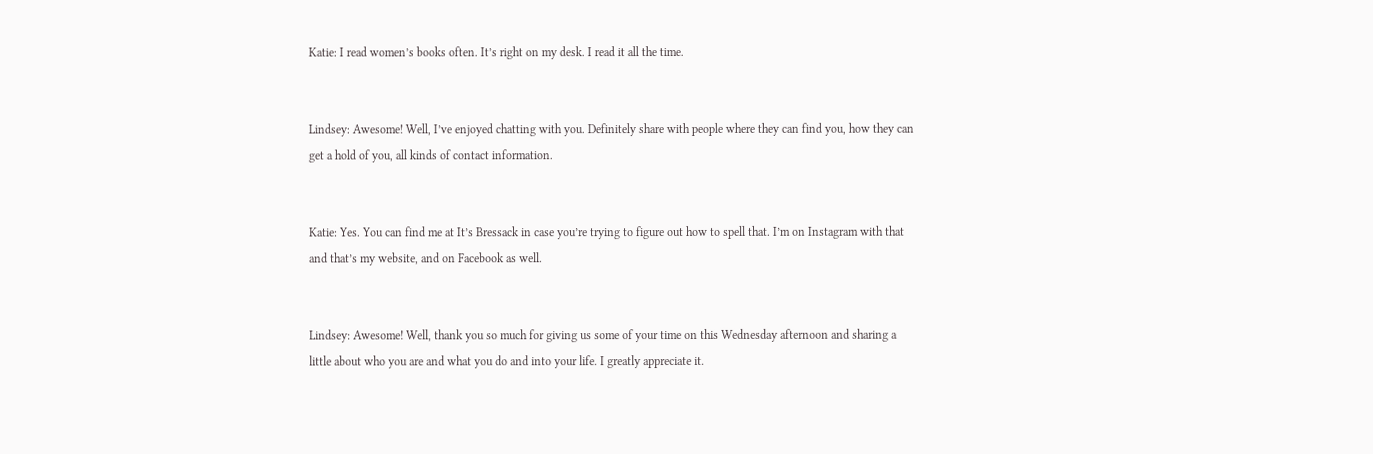Katie: I read women’s books often. It’s right on my desk. I read it all the time.


Lindsey: Awesome! Well, I’ve enjoyed chatting with you. Definitely share with people where they can find you, how they can get a hold of you, all kinds of contact information.


Katie: Yes. You can find me at It’s Bressack in case you’re trying to figure out how to spell that. I’m on Instagram with that and that’s my website, and on Facebook as well.


Lindsey: Awesome! Well, thank you so much for giving us some of your time on this Wednesday afternoon and sharing a little about who you are and what you do and into your life. I greatly appreciate it.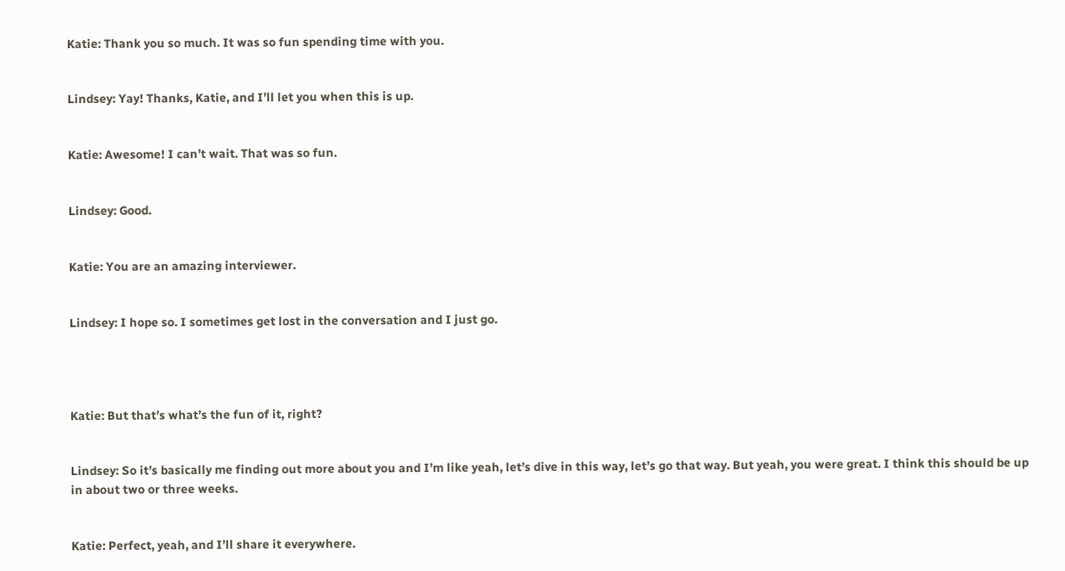Katie: Thank you so much. It was so fun spending time with you.


Lindsey: Yay! Thanks, Katie, and I’ll let you when this is up.


Katie: Awesome! I can’t wait. That was so fun.


Lindsey: Good.


Katie: You are an amazing interviewer.


Lindsey: I hope so. I sometimes get lost in the conversation and I just go.




Katie: But that’s what’s the fun of it, right?


Lindsey: So it’s basically me finding out more about you and I’m like yeah, let’s dive in this way, let’s go that way. But yeah, you were great. I think this should be up in about two or three weeks.


Katie: Perfect, yeah, and I’ll share it everywhere.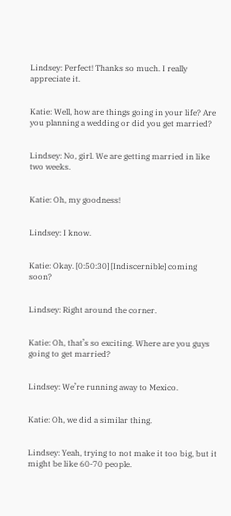Lindsey: Perfect! Thanks so much. I really appreciate it.


Katie: Well, how are things going in your life? Are you planning a wedding or did you get married?


Lindsey: No, girl. We are getting married in like two weeks.


Katie: Oh, my goodness!


Lindsey: I know.


Katie: Okay. [0:50:30] [Indiscernible] coming soon?


Lindsey: Right around the corner.


Katie: Oh, that’s so exciting. Where are you guys going to get married?


Lindsey: We’re running away to Mexico.


Katie: Oh, we did a similar thing.


Lindsey: Yeah, trying to not make it too big, but it might be like 60-70 people.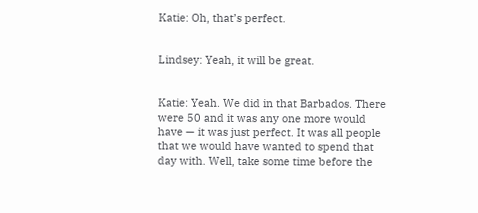Katie: Oh, that’s perfect.


Lindsey: Yeah, it will be great.


Katie: Yeah. We did in that Barbados. There were 50 and it was any one more would have — it was just perfect. It was all people that we would have wanted to spend that day with. Well, take some time before the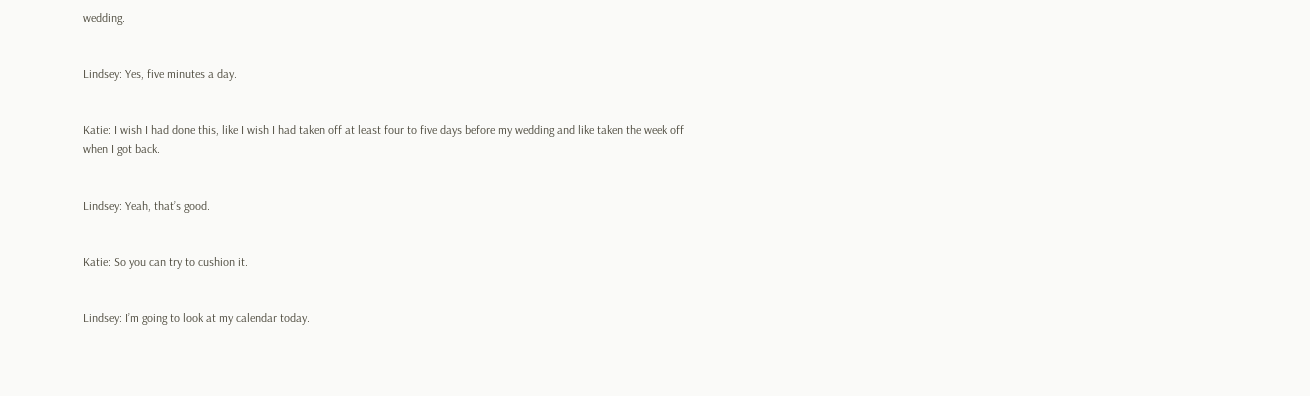wedding.


Lindsey: Yes, five minutes a day.


Katie: I wish I had done this, like I wish I had taken off at least four to five days before my wedding and like taken the week off when I got back.


Lindsey: Yeah, that’s good.


Katie: So you can try to cushion it.


Lindsey: I’m going to look at my calendar today.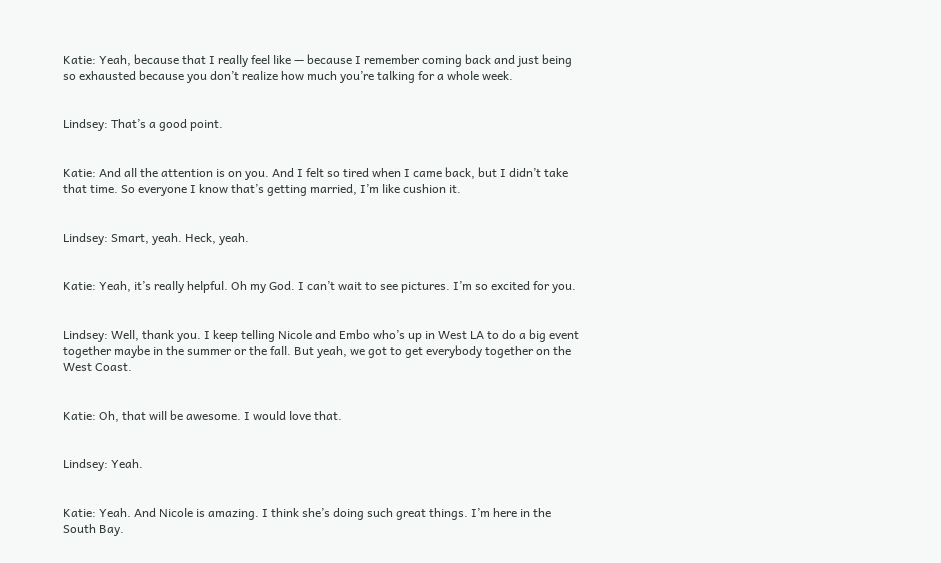Katie: Yeah, because that I really feel like — because I remember coming back and just being so exhausted because you don’t realize how much you’re talking for a whole week.


Lindsey: That’s a good point.


Katie: And all the attention is on you. And I felt so tired when I came back, but I didn’t take that time. So everyone I know that’s getting married, I’m like cushion it.


Lindsey: Smart, yeah. Heck, yeah.


Katie: Yeah, it’s really helpful. Oh my God. I can’t wait to see pictures. I’m so excited for you.


Lindsey: Well, thank you. I keep telling Nicole and Embo who’s up in West LA to do a big event together maybe in the summer or the fall. But yeah, we got to get everybody together on the West Coast.


Katie: Oh, that will be awesome. I would love that.


Lindsey: Yeah.


Katie: Yeah. And Nicole is amazing. I think she’s doing such great things. I’m here in the South Bay.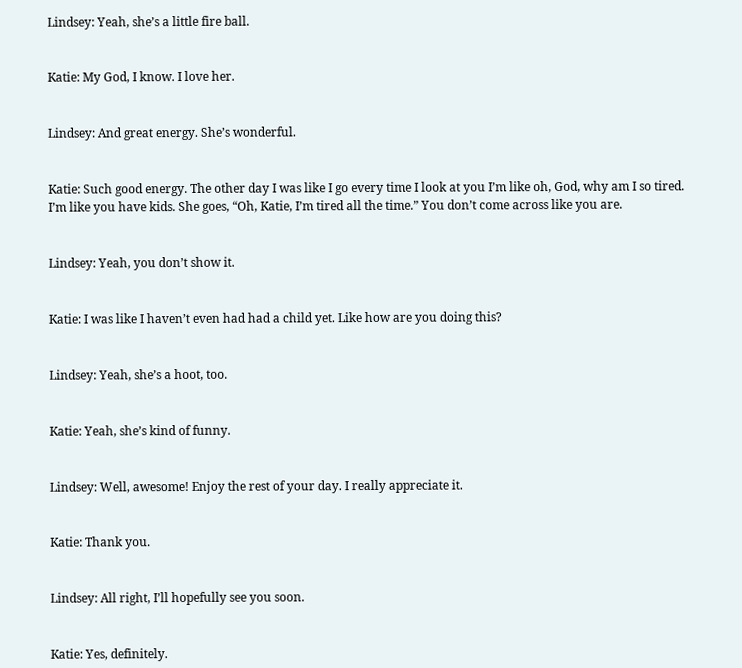Lindsey: Yeah, she’s a little fire ball.


Katie: My God, I know. I love her.


Lindsey: And great energy. She’s wonderful.


Katie: Such good energy. The other day I was like I go every time I look at you I’m like oh, God, why am I so tired. I’m like you have kids. She goes, “Oh, Katie, I’m tired all the time.” You don’t come across like you are.


Lindsey: Yeah, you don’t show it.


Katie: I was like I haven’t even had had a child yet. Like how are you doing this?


Lindsey: Yeah, she’s a hoot, too.


Katie: Yeah, she’s kind of funny.


Lindsey: Well, awesome! Enjoy the rest of your day. I really appreciate it.


Katie: Thank you.


Lindsey: All right, I’ll hopefully see you soon.


Katie: Yes, definitely.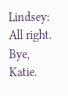Lindsey: All right. Bye, Katie.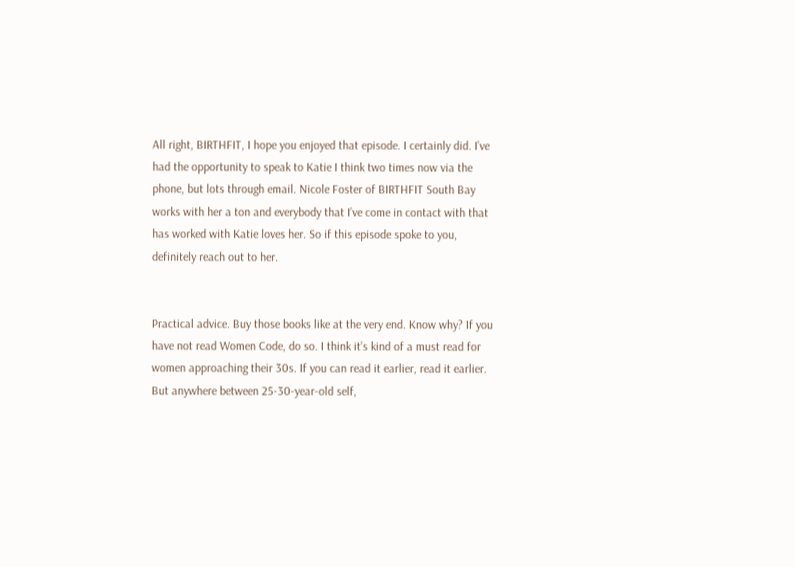All right, BIRTHFIT, I hope you enjoyed that episode. I certainly did. I’ve had the opportunity to speak to Katie I think two times now via the phone, but lots through email. Nicole Foster of BIRTHFIT South Bay works with her a ton and everybody that I’ve come in contact with that has worked with Katie loves her. So if this episode spoke to you, definitely reach out to her.


Practical advice. Buy those books like at the very end. Know why? If you have not read Women Code, do so. I think it’s kind of a must read for women approaching their 30s. If you can read it earlier, read it earlier. But anywhere between 25-30-year-old self,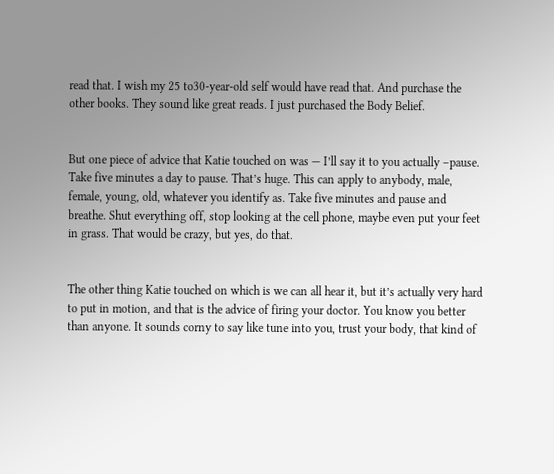read that. I wish my 25 to30-year-old self would have read that. And purchase the other books. They sound like great reads. I just purchased the Body Belief.


But one piece of advice that Katie touched on was — I’ll say it to you actually –pause. Take five minutes a day to pause. That’s huge. This can apply to anybody, male, female, young, old, whatever you identify as. Take five minutes and pause and breathe. Shut everything off, stop looking at the cell phone, maybe even put your feet in grass. That would be crazy, but yes, do that.


The other thing Katie touched on which is we can all hear it, but it’s actually very hard to put in motion, and that is the advice of firing your doctor. You know you better than anyone. It sounds corny to say like tune into you, trust your body, that kind of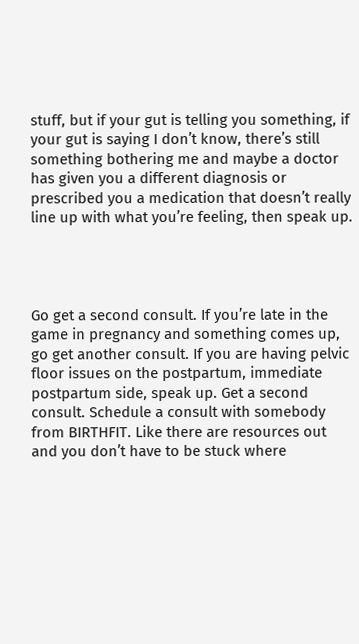stuff, but if your gut is telling you something, if your gut is saying I don’t know, there’s still something bothering me and maybe a doctor has given you a different diagnosis or prescribed you a medication that doesn’t really line up with what you’re feeling, then speak up.




Go get a second consult. If you’re late in the game in pregnancy and something comes up, go get another consult. If you are having pelvic floor issues on the postpartum, immediate postpartum side, speak up. Get a second consult. Schedule a consult with somebody from BIRTHFIT. Like there are resources out and you don’t have to be stuck where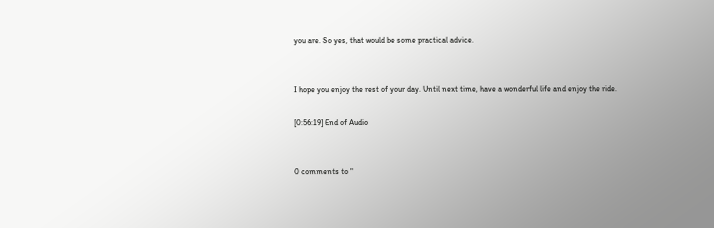you are. So yes, that would be some practical advice.


I hope you enjoy the rest of your day. Until next time, have a wonderful life and enjoy the ride.

[0:56:19] End of Audio


0 comments to "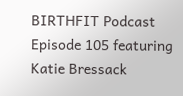BIRTHFIT Podcast Episode 105 featuring Katie Bressack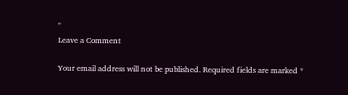"
Leave a Comment

Your email address will not be published. Required fields are marked *